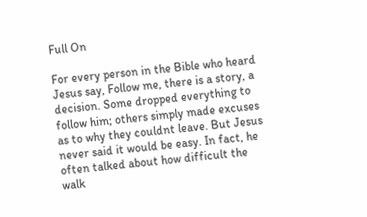Full On

For every person in the Bible who heard Jesus say, Follow me, there is a story, a decision. Some dropped everything to follow him; others simply made excuses as to why they couldnt leave. But Jesus never said it would be easy. In fact, he often talked about how difficult the walk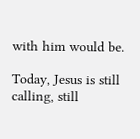with him would be.

Today, Jesus is still calling, still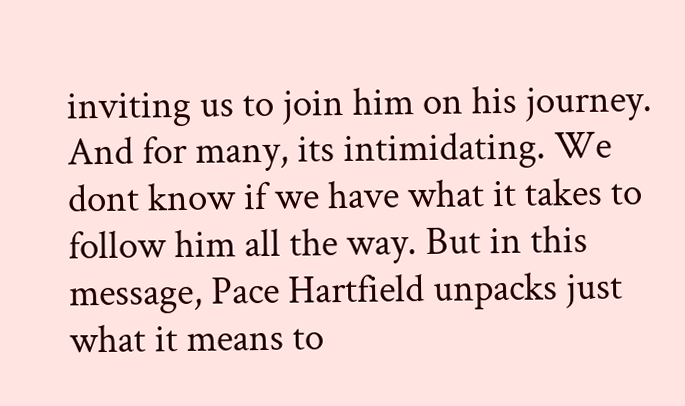inviting us to join him on his journey. And for many, its intimidating. We dont know if we have what it takes to follow him all the way. But in this message, Pace Hartfield unpacks just what it means to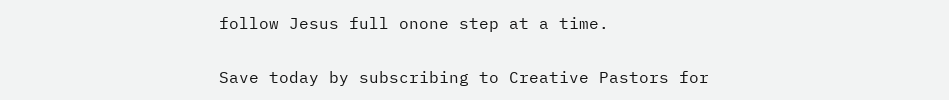follow Jesus full onone step at a time.

Save today by subscribing to Creative Pastors for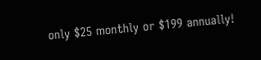only $25 monthly or $199 annually!